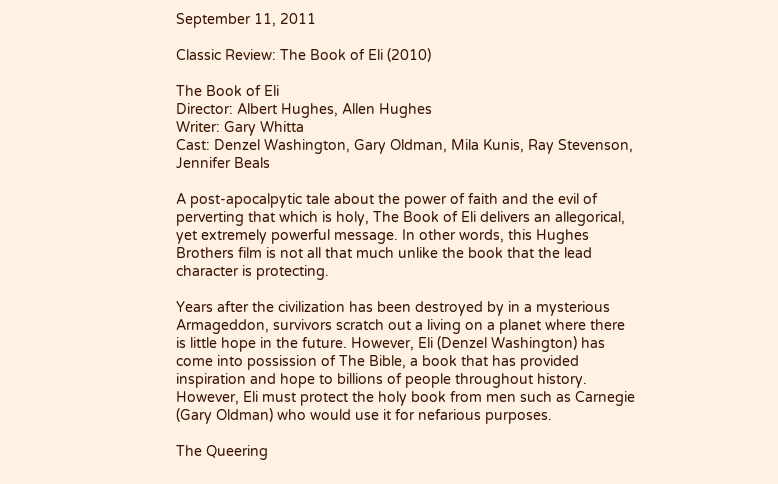September 11, 2011

Classic Review: The Book of Eli (2010)

The Book of Eli
Director: Albert Hughes, Allen Hughes
Writer: Gary Whitta
Cast: Denzel Washington, Gary Oldman, Mila Kunis, Ray Stevenson, Jennifer Beals

A post-apocalpytic tale about the power of faith and the evil of perverting that which is holy, The Book of Eli delivers an allegorical, yet extremely powerful message. In other words, this Hughes Brothers film is not all that much unlike the book that the lead character is protecting.

Years after the civilization has been destroyed by in a mysterious Armageddon, survivors scratch out a living on a planet where there is little hope in the future. However, Eli (Denzel Washington) has come into possission of The Bible, a book that has provided inspiration and hope to billions of people throughout history. However, Eli must protect the holy book from men such as Carnegie (Gary Oldman) who would use it for nefarious purposes.

The Queering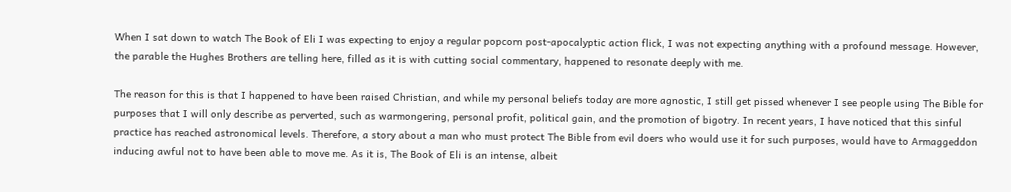When I sat down to watch The Book of Eli I was expecting to enjoy a regular popcorn post-apocalyptic action flick, I was not expecting anything with a profound message. However, the parable the Hughes Brothers are telling here, filled as it is with cutting social commentary, happened to resonate deeply with me.

The reason for this is that I happened to have been raised Christian, and while my personal beliefs today are more agnostic, I still get pissed whenever I see people using The Bible for purposes that I will only describe as perverted, such as warmongering, personal profit, political gain, and the promotion of bigotry. In recent years, I have noticed that this sinful practice has reached astronomical levels. Therefore, a story about a man who must protect The Bible from evil doers who would use it for such purposes, would have to Armaggeddon inducing awful not to have been able to move me. As it is, The Book of Eli is an intense, albeit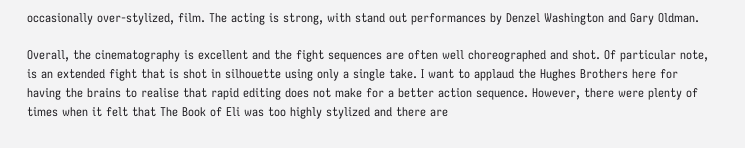occasionally over-stylized, film. The acting is strong, with stand out performances by Denzel Washington and Gary Oldman.

Overall, the cinematography is excellent and the fight sequences are often well choreographed and shot. Of particular note, is an extended fight that is shot in silhouette using only a single take. I want to applaud the Hughes Brothers here for having the brains to realise that rapid editing does not make for a better action sequence. However, there were plenty of times when it felt that The Book of Eli was too highly stylized and there are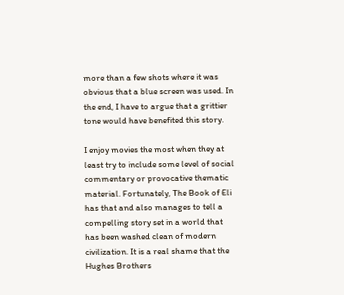more than a few shots where it was obvious that a blue screen was used. In the end, I have to argue that a grittier tone would have benefited this story.

I enjoy movies the most when they at least try to include some level of social commentary or provocative thematic material. Fortunately, The Book of Eli has that and also manages to tell a compelling story set in a world that has been washed clean of modern civilization. It is a real shame that the Hughes Brothers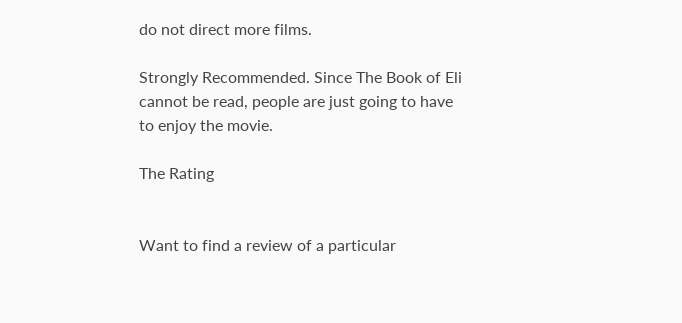do not direct more films.

Strongly Recommended. Since The Book of Eli cannot be read, people are just going to have to enjoy the movie.

The Rating


Want to find a review of a particular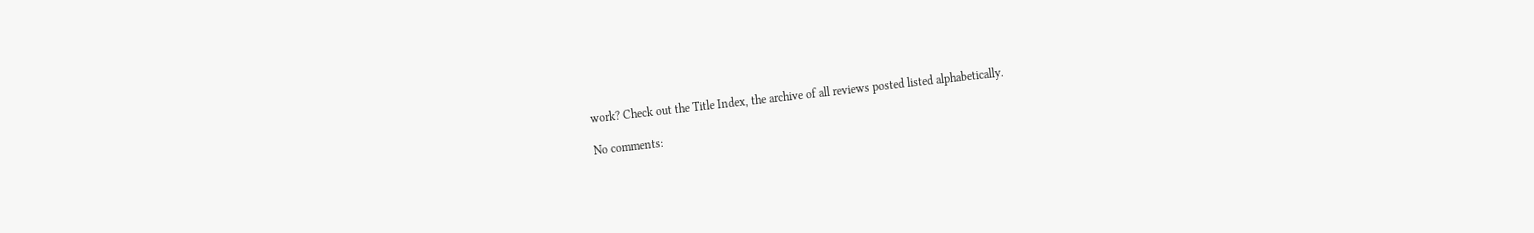work? Check out the Title Index, the archive of all reviews posted listed alphabetically.

No comments: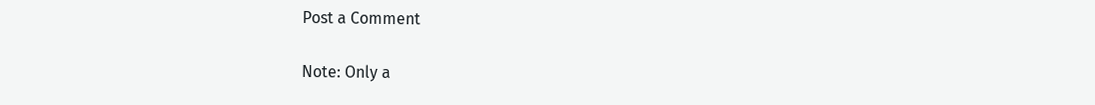Post a Comment

Note: Only a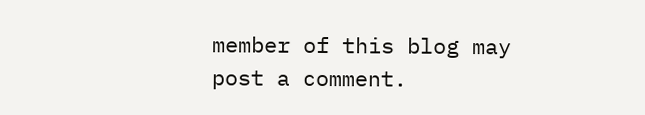member of this blog may post a comment.